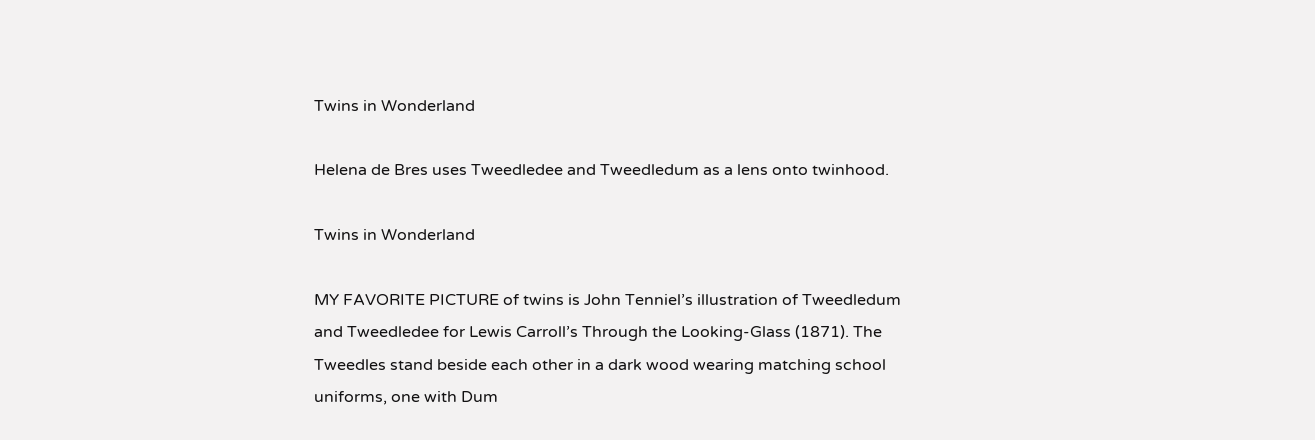Twins in Wonderland

Helena de Bres uses Tweedledee and Tweedledum as a lens onto twinhood.

Twins in Wonderland

MY FAVORITE PICTURE of twins is John Tenniel’s illustration of Tweedledum and Tweedledee for Lewis Carroll’s Through the Looking-Glass (1871). The Tweedles stand beside each other in a dark wood wearing matching school uniforms, one with Dum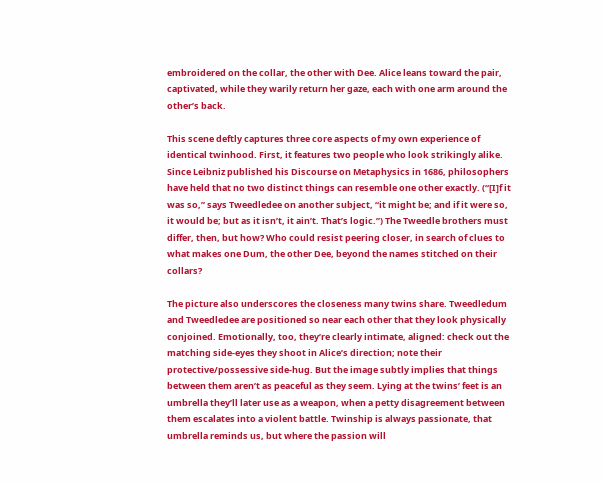embroidered on the collar, the other with Dee. Alice leans toward the pair, captivated, while they warily return her gaze, each with one arm around the other’s back.

This scene deftly captures three core aspects of my own experience of identical twinhood. First, it features two people who look strikingly alike. Since Leibniz published his Discourse on Metaphysics in 1686, philosophers have held that no two distinct things can resemble one other exactly. (“[I]f it was so,” says Tweedledee on another subject, “it might be; and if it were so, it would be; but as it isn’t, it ain’t. That’s logic.”) The Tweedle brothers must differ, then, but how? Who could resist peering closer, in search of clues to what makes one Dum, the other Dee, beyond the names stitched on their collars?

The picture also underscores the closeness many twins share. Tweedledum and Tweedledee are positioned so near each other that they look physically conjoined. Emotionally, too, they’re clearly intimate, aligned: check out the matching side-eyes they shoot in Alice’s direction; note their protective/possessive side-hug. But the image subtly implies that things between them aren’t as peaceful as they seem. Lying at the twins’ feet is an umbrella they’ll later use as a weapon, when a petty disagreement between them escalates into a violent battle. Twinship is always passionate, that umbrella reminds us, but where the passion will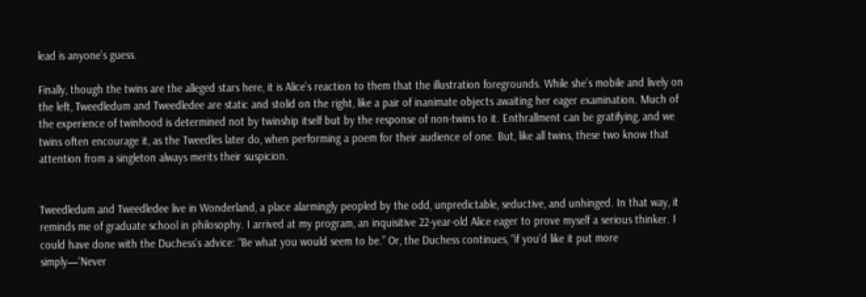lead is anyone’s guess.

Finally, though the twins are the alleged stars here, it is Alice’s reaction to them that the illustration foregrounds. While she’s mobile and lively on the left, Tweedledum and Tweedledee are static and stolid on the right, like a pair of inanimate objects awaiting her eager examination. Much of the experience of twinhood is determined not by twinship itself but by the response of non-twins to it. Enthrallment can be gratifying, and we twins often encourage it, as the Tweedles later do, when performing a poem for their audience of one. But, like all twins, these two know that attention from a singleton always merits their suspicion.


Tweedledum and Tweedledee live in Wonderland, a place alarmingly peopled by the odd, unpredictable, seductive, and unhinged. In that way, it reminds me of graduate school in philosophy. I arrived at my program, an inquisitive 22-year-old Alice eager to prove myself a serious thinker. I could have done with the Duchess’s advice: “Be what you would seem to be.” Or, the Duchess continues, “if you’d like it put more simply—‘Never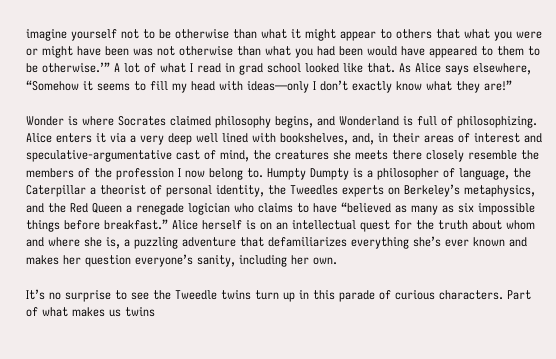imagine yourself not to be otherwise than what it might appear to others that what you were or might have been was not otherwise than what you had been would have appeared to them to be otherwise.’” A lot of what I read in grad school looked like that. As Alice says elsewhere, “Somehow it seems to fill my head with ideas—only I don’t exactly know what they are!”

Wonder is where Socrates claimed philosophy begins, and Wonderland is full of philosophizing. Alice enters it via a very deep well lined with bookshelves, and, in their areas of interest and speculative-argumentative cast of mind, the creatures she meets there closely resemble the members of the profession I now belong to. Humpty Dumpty is a philosopher of language, the Caterpillar a theorist of personal identity, the Tweedles experts on Berkeley’s metaphysics, and the Red Queen a renegade logician who claims to have “believed as many as six impossible things before breakfast.” Alice herself is on an intellectual quest for the truth about whom and where she is, a puzzling adventure that defamiliarizes everything she’s ever known and makes her question everyone’s sanity, including her own.

It’s no surprise to see the Tweedle twins turn up in this parade of curious characters. Part of what makes us twins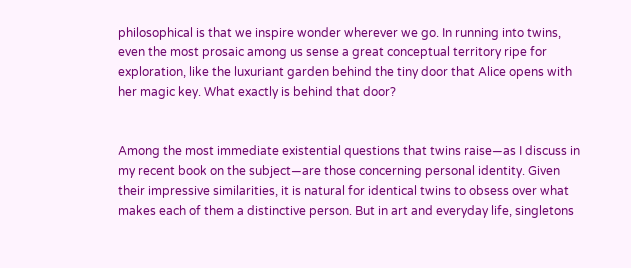philosophical is that we inspire wonder wherever we go. In running into twins, even the most prosaic among us sense a great conceptual territory ripe for exploration, like the luxuriant garden behind the tiny door that Alice opens with her magic key. What exactly is behind that door?


Among the most immediate existential questions that twins raise—as I discuss in my recent book on the subject—are those concerning personal identity. Given their impressive similarities, it is natural for identical twins to obsess over what makes each of them a distinctive person. But in art and everyday life, singletons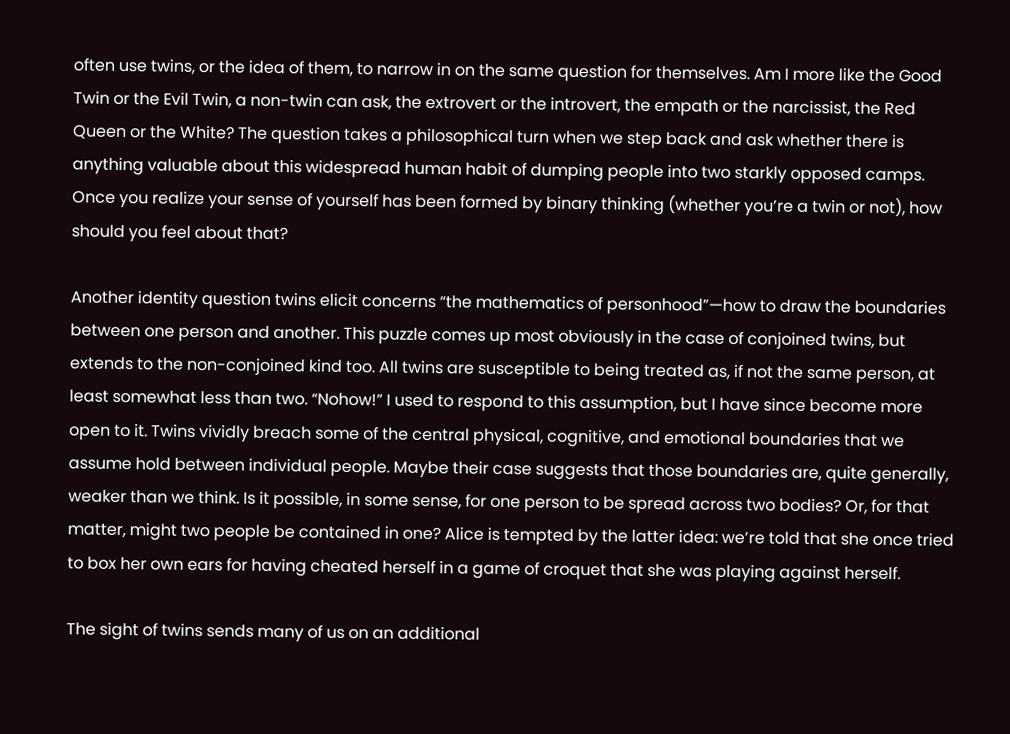often use twins, or the idea of them, to narrow in on the same question for themselves. Am I more like the Good Twin or the Evil Twin, a non-twin can ask, the extrovert or the introvert, the empath or the narcissist, the Red Queen or the White? The question takes a philosophical turn when we step back and ask whether there is anything valuable about this widespread human habit of dumping people into two starkly opposed camps. Once you realize your sense of yourself has been formed by binary thinking (whether you’re a twin or not), how should you feel about that?

Another identity question twins elicit concerns “the mathematics of personhood”—how to draw the boundaries between one person and another. This puzzle comes up most obviously in the case of conjoined twins, but extends to the non-conjoined kind too. All twins are susceptible to being treated as, if not the same person, at least somewhat less than two. “Nohow!” I used to respond to this assumption, but I have since become more open to it. Twins vividly breach some of the central physical, cognitive, and emotional boundaries that we assume hold between individual people. Maybe their case suggests that those boundaries are, quite generally, weaker than we think. Is it possible, in some sense, for one person to be spread across two bodies? Or, for that matter, might two people be contained in one? Alice is tempted by the latter idea: we’re told that she once tried to box her own ears for having cheated herself in a game of croquet that she was playing against herself.

The sight of twins sends many of us on an additional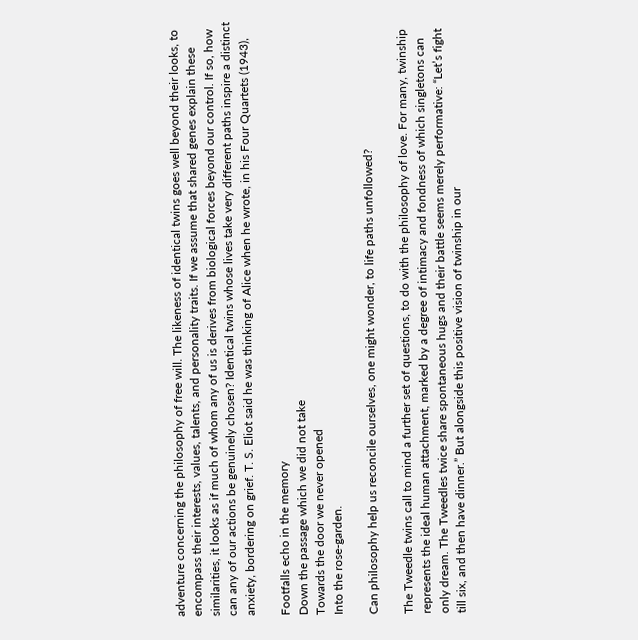adventure concerning the philosophy of free will. The likeness of identical twins goes well beyond their looks, to encompass their interests, values, talents, and personality traits. If we assume that shared genes explain these similarities, it looks as if much of whom any of us is derives from biological forces beyond our control. If so, how can any of our actions be genuinely chosen? Identical twins whose lives take very different paths inspire a distinct anxiety, bordering on grief. T. S. Eliot said he was thinking of Alice when he wrote, in his Four Quartets (1943),

Footfalls echo in the memory
Down the passage which we did not take
Towards the door we never opened
Into the rose-garden.

Can philosophy help us reconcile ourselves, one might wonder, to life paths unfollowed?

The Tweedle twins call to mind a further set of questions, to do with the philosophy of love. For many, twinship represents the ideal human attachment, marked by a degree of intimacy and fondness of which singletons can only dream. The Tweedles twice share spontaneous hugs and their battle seems merely performative: “Let’s fight till six, and then have dinner.” But alongside this positive vision of twinship in our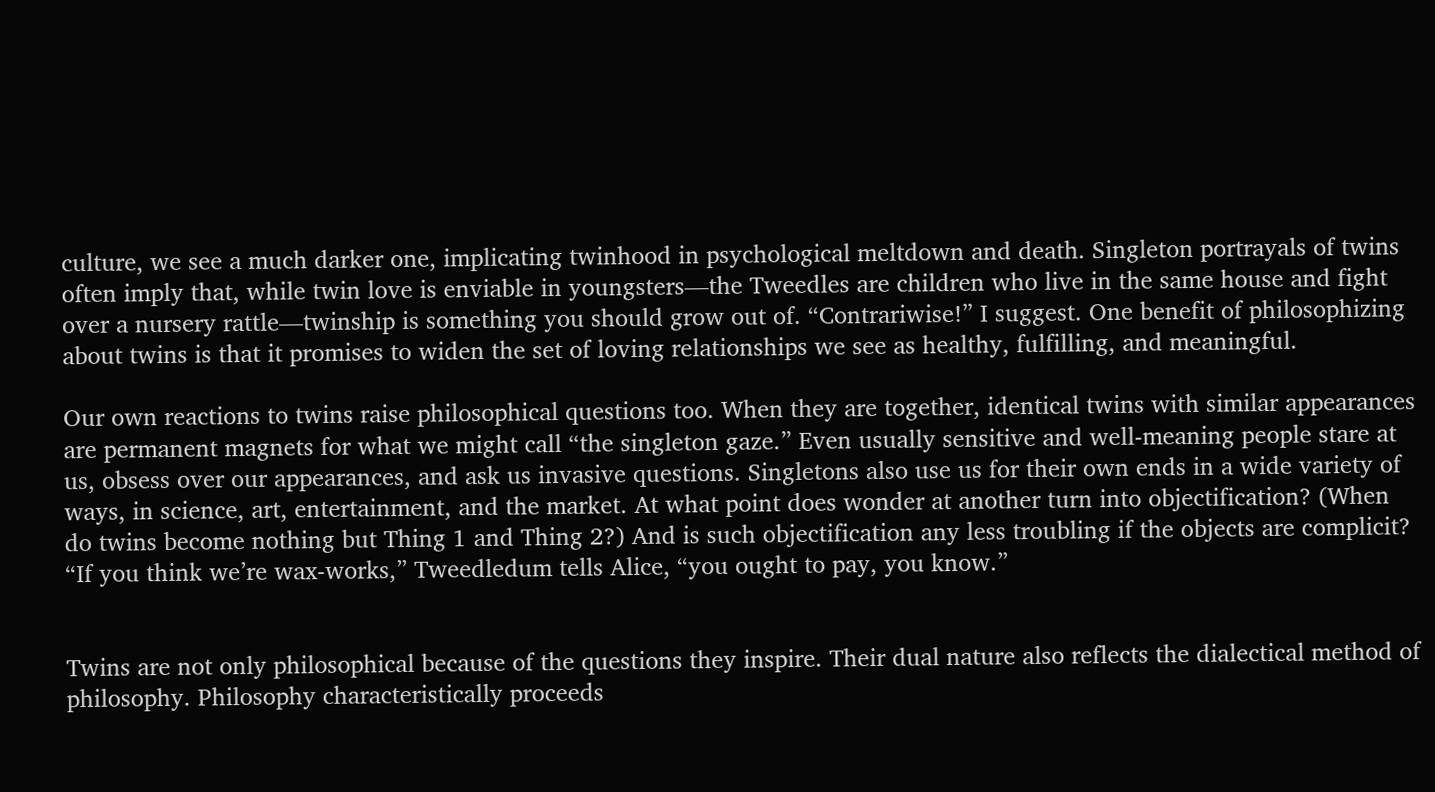culture, we see a much darker one, implicating twinhood in psychological meltdown and death. Singleton portrayals of twins often imply that, while twin love is enviable in youngsters—the Tweedles are children who live in the same house and fight over a nursery rattle—twinship is something you should grow out of. “Contrariwise!” I suggest. One benefit of philosophizing about twins is that it promises to widen the set of loving relationships we see as healthy, fulfilling, and meaningful.

Our own reactions to twins raise philosophical questions too. When they are together, identical twins with similar appearances are permanent magnets for what we might call “the singleton gaze.” Even usually sensitive and well-meaning people stare at us, obsess over our appearances, and ask us invasive questions. Singletons also use us for their own ends in a wide variety of ways, in science, art, entertainment, and the market. At what point does wonder at another turn into objectification? (When do twins become nothing but Thing 1 and Thing 2?) And is such objectification any less troubling if the objects are complicit? “If you think we’re wax-works,” Tweedledum tells Alice, “you ought to pay, you know.”


Twins are not only philosophical because of the questions they inspire. Their dual nature also reflects the dialectical method of philosophy. Philosophy characteristically proceeds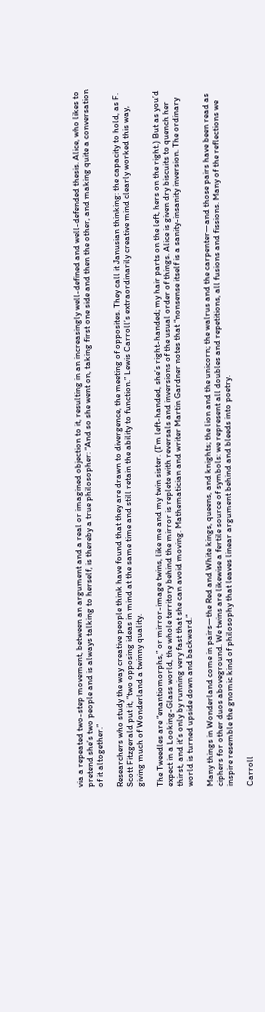via a repeated two-step movement, between an argument and a real or imagined objection to it, resulting in an increasingly well-defined and well-defended thesis. Alice, who likes to pretend she’s two people and is always talking to herself, is thereby a true philosopher: “And so she went on, taking first one side and then the other, and making quite a conversation of it altogether.”

Researchers who study the way creative people think have found that they are drawn to divergence, the meeting of opposites. They call it Janusian thinking: the capacity to hold, as F. Scott Fitzgerald put it, “two opposing ideas in mind at the same time and still retain the ability to function.” Lewis Carroll’s extraordinarily creative mind clearly worked this way, giving much of Wonderland a twinny quality.

The Tweedles are “enantiomorphs,” or mirror-image twins, like me and my twin sister. (I’m left-handed, she’s right-handed; my hair parts on the left, hers on the right.) But as you’d expect in a Looking-Glass world, the whole territory behind the mirror is replete with reversals and inversions of the usual order of things. Alice is given dry biscuits to quench her thirst, and it’s only by running very fast that she can avoid moving. Mathematician and writer Martin Gardner notes that “nonsense itself is a sanity-insanity inversion. The ordinary world is turned upside down and backward.”

Many things in Wonderland come in pairs—the Red and White kings, queens, and knights; the lion and the unicorn; the walrus and the carpenter—and those pairs have been read as ciphers for other duos aboveground. We twins are likewise a fertile source of symbols: we represent all doubles and repetitions, all fusions and fissions. Many of the reflections we inspire resemble the gnomic kind of philosophy that leaves linear argument behind and bleeds into poetry.

Carroll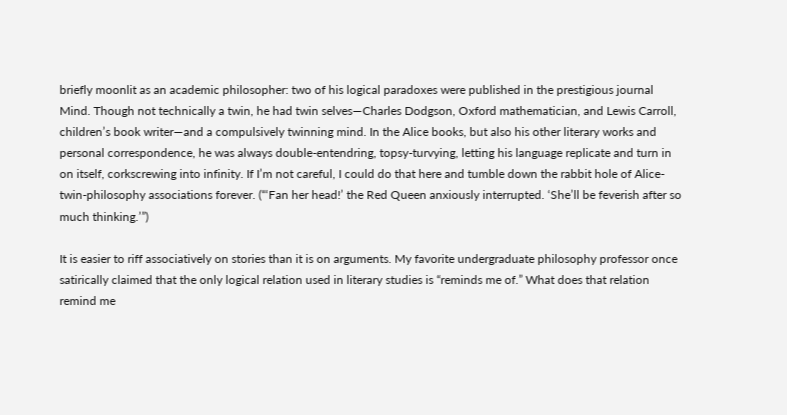briefly moonlit as an academic philosopher: two of his logical paradoxes were published in the prestigious journal Mind. Though not technically a twin, he had twin selves—Charles Dodgson, Oxford mathematician, and Lewis Carroll, children’s book writer—and a compulsively twinning mind. In the Alice books, but also his other literary works and personal correspondence, he was always double-entendring, topsy-turvying, letting his language replicate and turn in on itself, corkscrewing into infinity. If I’m not careful, I could do that here and tumble down the rabbit hole of Alice-twin-philosophy associations forever. (“‘Fan her head!’ the Red Queen anxiously interrupted. ‘She’ll be feverish after so much thinking.’”)

It is easier to riff associatively on stories than it is on arguments. My favorite undergraduate philosophy professor once satirically claimed that the only logical relation used in literary studies is “reminds me of.” What does that relation remind me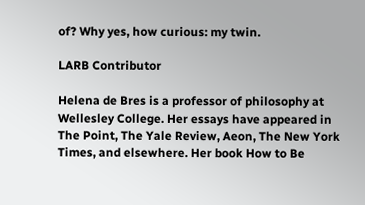of? Why yes, how curious: my twin.

LARB Contributor

Helena de Bres is a professor of philosophy at Wellesley College. Her essays have appeared in The Point, The Yale Review, Aeon, The New York Times, and elsewhere. Her book How to Be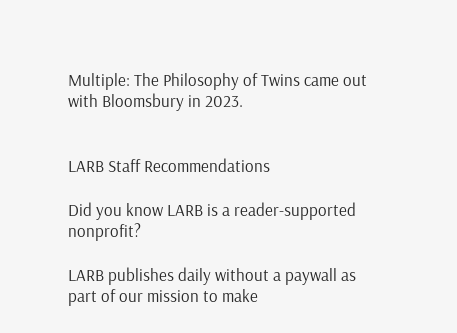Multiple: The Philosophy of Twins came out with Bloomsbury in 2023.


LARB Staff Recommendations

Did you know LARB is a reader-supported nonprofit?

LARB publishes daily without a paywall as part of our mission to make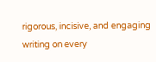rigorous, incisive, and engaging writing on every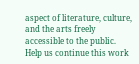aspect of literature, culture, and the arts freely accessible to the public. Help us continue this work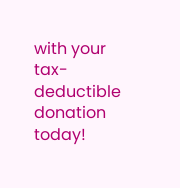with your tax-deductible donation today!